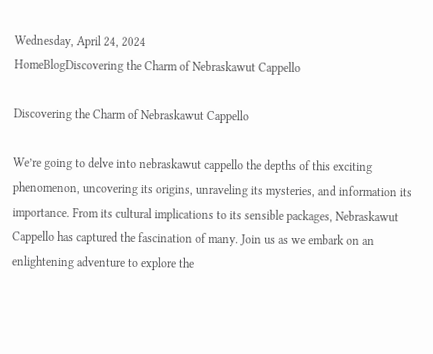Wednesday, April 24, 2024
HomeBlogDiscovering the Charm of Nebraskawut Cappello

Discovering the Charm of Nebraskawut Cappello

We’re going to delve into nebraskawut cappello the depths of this exciting phenomenon, uncovering its origins, unraveling its mysteries, and information its importance. From its cultural implications to its sensible packages, Nebraskawut Cappello has captured the fascination of many. Join us as we embark on an enlightening adventure to explore the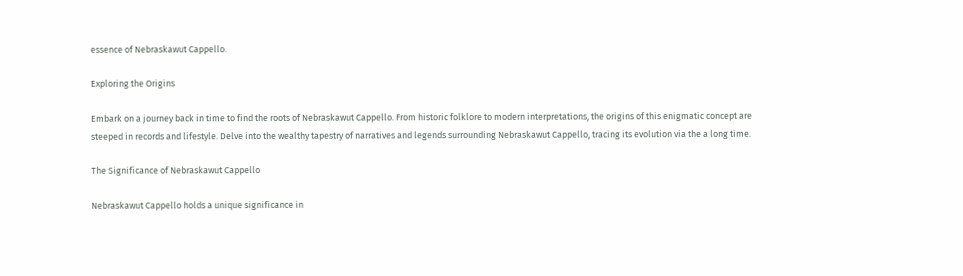essence of Nebraskawut Cappello.

Exploring the Origins

Embark on a journey back in time to find the roots of Nebraskawut Cappello. From historic folklore to modern interpretations, the origins of this enigmatic concept are steeped in records and lifestyle. Delve into the wealthy tapestry of narratives and legends surrounding Nebraskawut Cappello, tracing its evolution via the a long time.

The Significance of Nebraskawut Cappello

Nebraskawut Cappello holds a unique significance in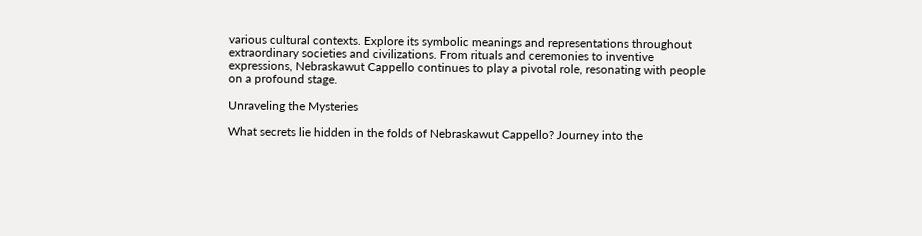various cultural contexts. Explore its symbolic meanings and representations throughout extraordinary societies and civilizations. From rituals and ceremonies to inventive expressions, Nebraskawut Cappello continues to play a pivotal role, resonating with people on a profound stage.

Unraveling the Mysteries

What secrets lie hidden in the folds of Nebraskawut Cappello? Journey into the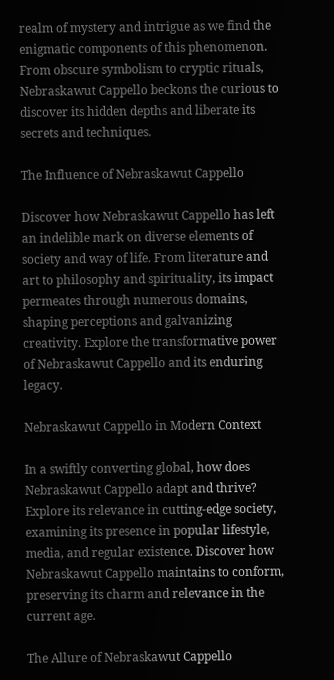realm of mystery and intrigue as we find the enigmatic components of this phenomenon. From obscure symbolism to cryptic rituals, Nebraskawut Cappello beckons the curious to discover its hidden depths and liberate its secrets and techniques.

The Influence of Nebraskawut Cappello

Discover how Nebraskawut Cappello has left an indelible mark on diverse elements of society and way of life. From literature and art to philosophy and spirituality, its impact permeates through numerous domains, shaping perceptions and galvanizing creativity. Explore the transformative power of Nebraskawut Cappello and its enduring legacy.

Nebraskawut Cappello in Modern Context

In a swiftly converting global, how does Nebraskawut Cappello adapt and thrive? Explore its relevance in cutting-edge society, examining its presence in popular lifestyle, media, and regular existence. Discover how Nebraskawut Cappello maintains to conform, preserving its charm and relevance in the current age.

The Allure of Nebraskawut Cappello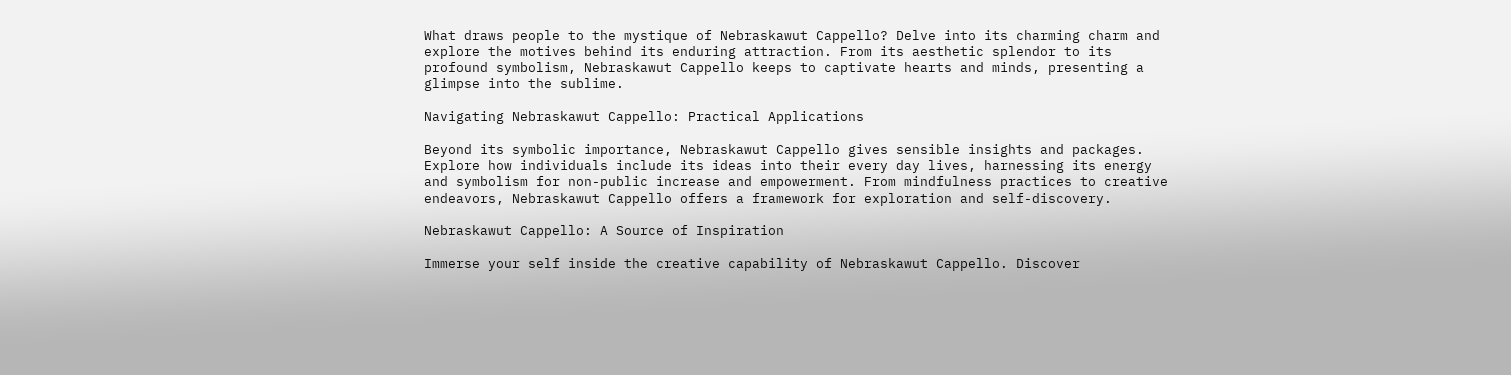What draws people to the mystique of Nebraskawut Cappello? Delve into its charming charm and explore the motives behind its enduring attraction. From its aesthetic splendor to its profound symbolism, Nebraskawut Cappello keeps to captivate hearts and minds, presenting a glimpse into the sublime.

Navigating Nebraskawut Cappello: Practical Applications

Beyond its symbolic importance, Nebraskawut Cappello gives sensible insights and packages. Explore how individuals include its ideas into their every day lives, harnessing its energy and symbolism for non-public increase and empowerment. From mindfulness practices to creative endeavors, Nebraskawut Cappello offers a framework for exploration and self-discovery.

Nebraskawut Cappello: A Source of Inspiration

Immerse your self inside the creative capability of Nebraskawut Cappello. Discover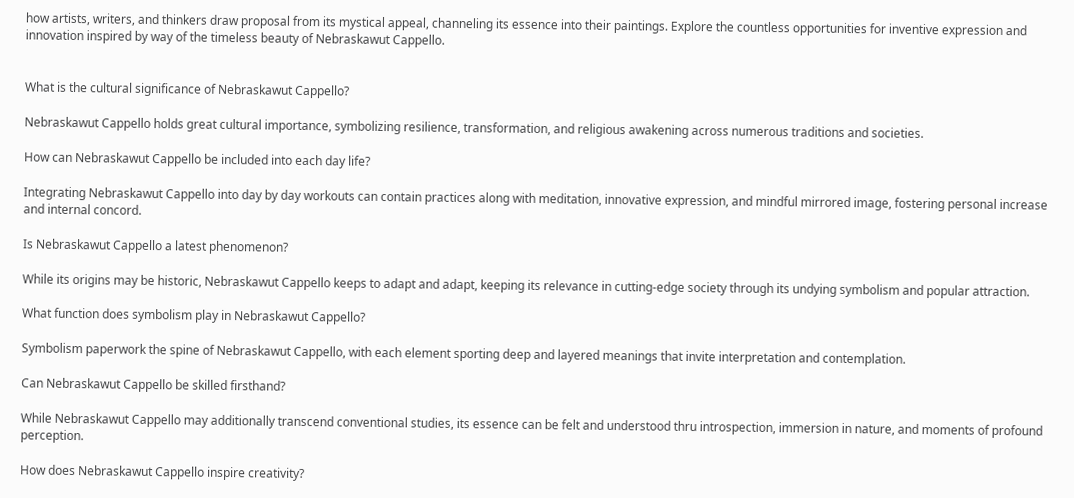how artists, writers, and thinkers draw proposal from its mystical appeal, channeling its essence into their paintings. Explore the countless opportunities for inventive expression and innovation inspired by way of the timeless beauty of Nebraskawut Cappello.


What is the cultural significance of Nebraskawut Cappello?

Nebraskawut Cappello holds great cultural importance, symbolizing resilience, transformation, and religious awakening across numerous traditions and societies.

How can Nebraskawut Cappello be included into each day life?

Integrating Nebraskawut Cappello into day by day workouts can contain practices along with meditation, innovative expression, and mindful mirrored image, fostering personal increase and internal concord.

Is Nebraskawut Cappello a latest phenomenon?

While its origins may be historic, Nebraskawut Cappello keeps to adapt and adapt, keeping its relevance in cutting-edge society through its undying symbolism and popular attraction.

What function does symbolism play in Nebraskawut Cappello?

Symbolism paperwork the spine of Nebraskawut Cappello, with each element sporting deep and layered meanings that invite interpretation and contemplation.

Can Nebraskawut Cappello be skilled firsthand?

While Nebraskawut Cappello may additionally transcend conventional studies, its essence can be felt and understood thru introspection, immersion in nature, and moments of profound perception.

How does Nebraskawut Cappello inspire creativity?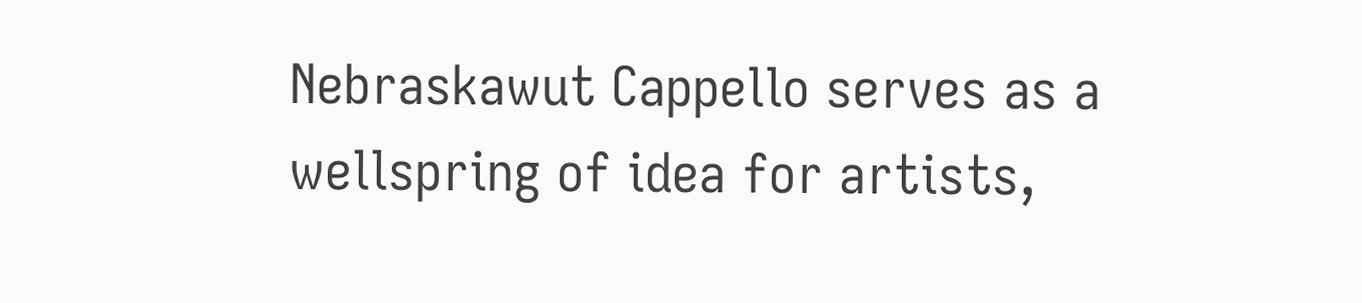Nebraskawut Cappello serves as a wellspring of idea for artists,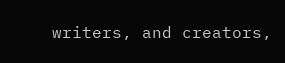writers, and creators,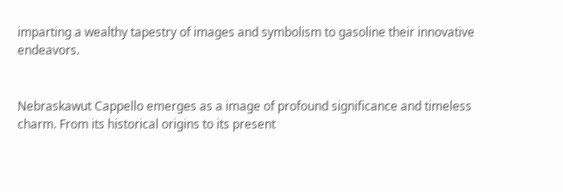imparting a wealthy tapestry of images and symbolism to gasoline their innovative endeavors.


Nebraskawut Cappello emerges as a image of profound significance and timeless charm. From its historical origins to its present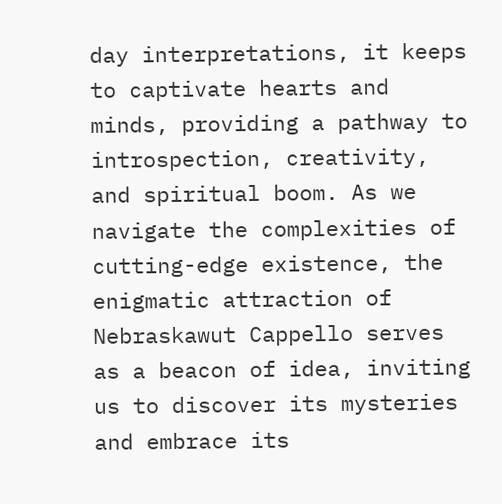day interpretations, it keeps to captivate hearts and minds, providing a pathway to introspection, creativity, and spiritual boom. As we navigate the complexities of cutting-edge existence, the enigmatic attraction of Nebraskawut Cappello serves as a beacon of idea, inviting us to discover its mysteries and embrace its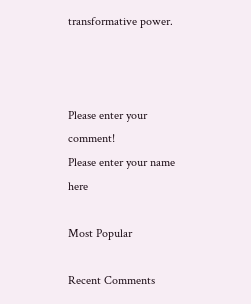transformative power.



Please enter your comment!
Please enter your name here

Most Popular

Recent Comments